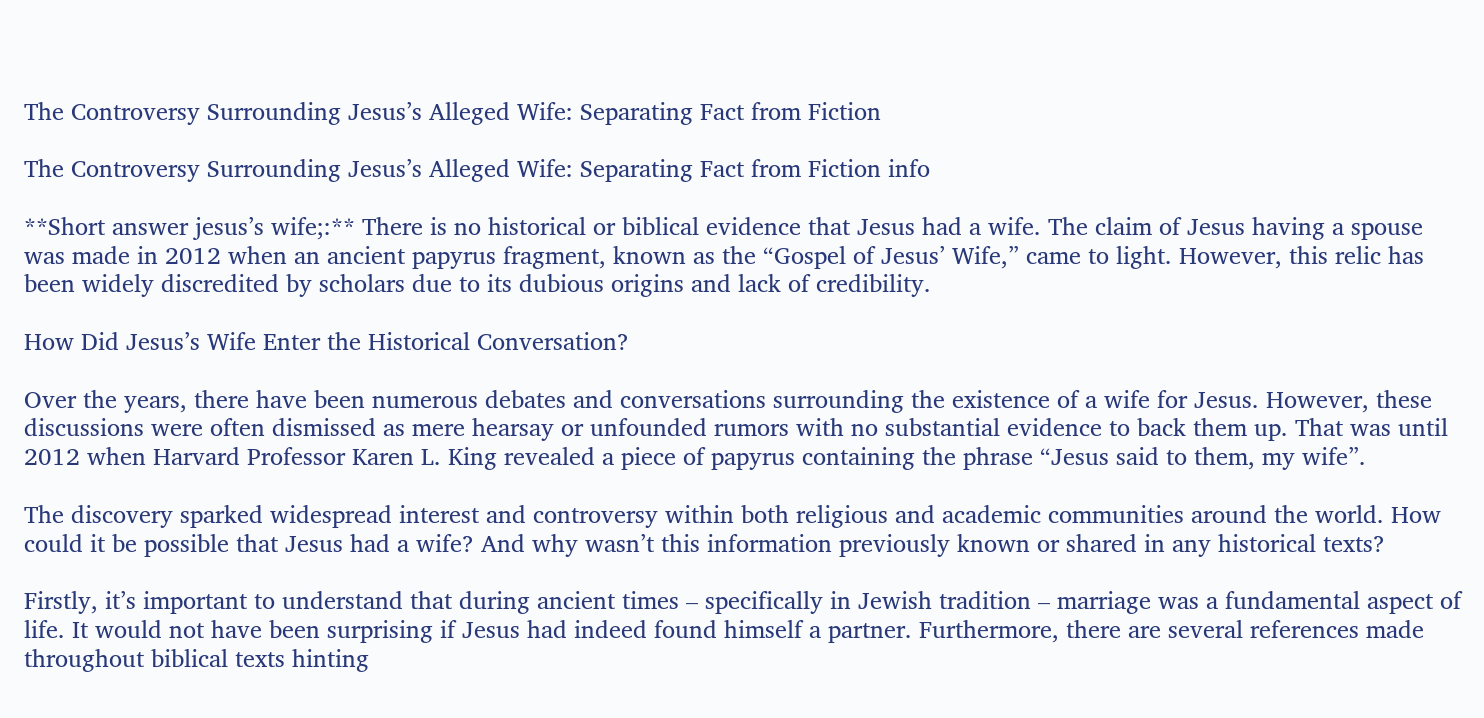The Controversy Surrounding Jesus’s Alleged Wife: Separating Fact from Fiction

The Controversy Surrounding Jesus’s Alleged Wife: Separating Fact from Fiction info

**Short answer jesus’s wife;:** There is no historical or biblical evidence that Jesus had a wife. The claim of Jesus having a spouse was made in 2012 when an ancient papyrus fragment, known as the “Gospel of Jesus’ Wife,” came to light. However, this relic has been widely discredited by scholars due to its dubious origins and lack of credibility.

How Did Jesus’s Wife Enter the Historical Conversation?

Over the years, there have been numerous debates and conversations surrounding the existence of a wife for Jesus. However, these discussions were often dismissed as mere hearsay or unfounded rumors with no substantial evidence to back them up. That was until 2012 when Harvard Professor Karen L. King revealed a piece of papyrus containing the phrase “Jesus said to them, my wife”.

The discovery sparked widespread interest and controversy within both religious and academic communities around the world. How could it be possible that Jesus had a wife? And why wasn’t this information previously known or shared in any historical texts?

Firstly, it’s important to understand that during ancient times – specifically in Jewish tradition – marriage was a fundamental aspect of life. It would not have been surprising if Jesus had indeed found himself a partner. Furthermore, there are several references made throughout biblical texts hinting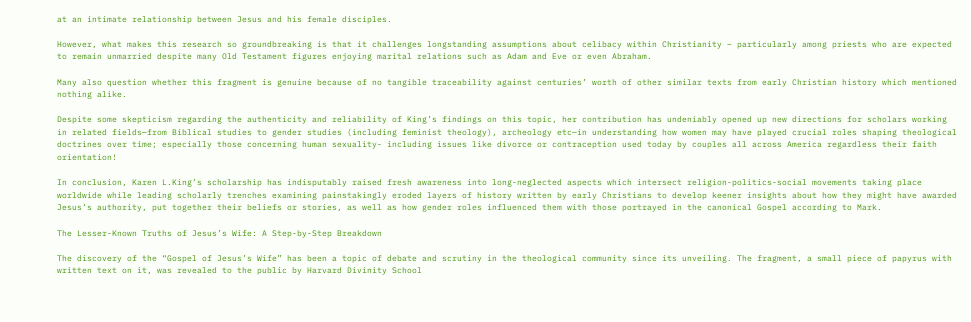at an intimate relationship between Jesus and his female disciples.

However, what makes this research so groundbreaking is that it challenges longstanding assumptions about celibacy within Christianity – particularly among priests who are expected to remain unmarried despite many Old Testament figures enjoying marital relations such as Adam and Eve or even Abraham.

Many also question whether this fragment is genuine because of no tangible traceability against centuries’ worth of other similar texts from early Christian history which mentioned nothing alike.

Despite some skepticism regarding the authenticity and reliability of King’s findings on this topic, her contribution has undeniably opened up new directions for scholars working in related fields—from Biblical studies to gender studies (including feminist theology), archeology etc—in understanding how women may have played crucial roles shaping theological doctrines over time; especially those concerning human sexuality- including issues like divorce or contraception used today by couples all across America regardless their faith orientation!

In conclusion, Karen L.King’s scholarship has indisputably raised fresh awareness into long-neglected aspects which intersect religion-politics-social movements taking place worldwide while leading scholarly trenches examining painstakingly eroded layers of history written by early Christians to develop keener insights about how they might have awarded Jesus’s authority, put together their beliefs or stories, as well as how gender roles influenced them with those portrayed in the canonical Gospel according to Mark.

The Lesser-Known Truths of Jesus’s Wife: A Step-by-Step Breakdown

The discovery of the “Gospel of Jesus’s Wife” has been a topic of debate and scrutiny in the theological community since its unveiling. The fragment, a small piece of papyrus with written text on it, was revealed to the public by Harvard Divinity School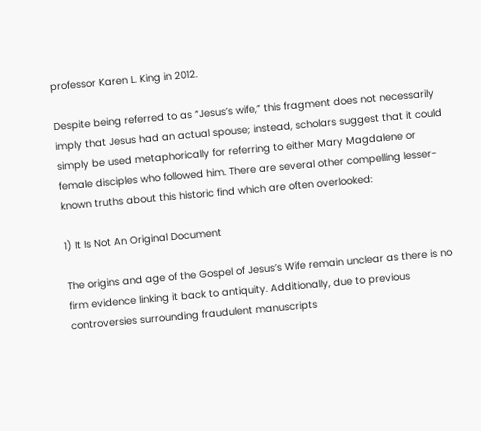professor Karen L. King in 2012.

Despite being referred to as “Jesus’s wife,” this fragment does not necessarily imply that Jesus had an actual spouse; instead, scholars suggest that it could simply be used metaphorically for referring to either Mary Magdalene or female disciples who followed him. There are several other compelling lesser-known truths about this historic find which are often overlooked:

1) It Is Not An Original Document

The origins and age of the Gospel of Jesus’s Wife remain unclear as there is no firm evidence linking it back to antiquity. Additionally, due to previous controversies surrounding fraudulent manuscripts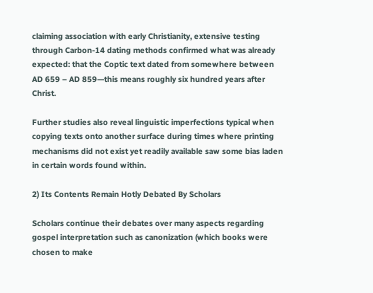claiming association with early Christianity, extensive testing through Carbon-14 dating methods confirmed what was already expected: that the Coptic text dated from somewhere between AD 659 – AD 859—this means roughly six hundred years after Christ.

Further studies also reveal linguistic imperfections typical when copying texts onto another surface during times where printing mechanisms did not exist yet readily available saw some bias laden in certain words found within.

2) Its Contents Remain Hotly Debated By Scholars

Scholars continue their debates over many aspects regarding gospel interpretation such as canonization (which books were chosen to make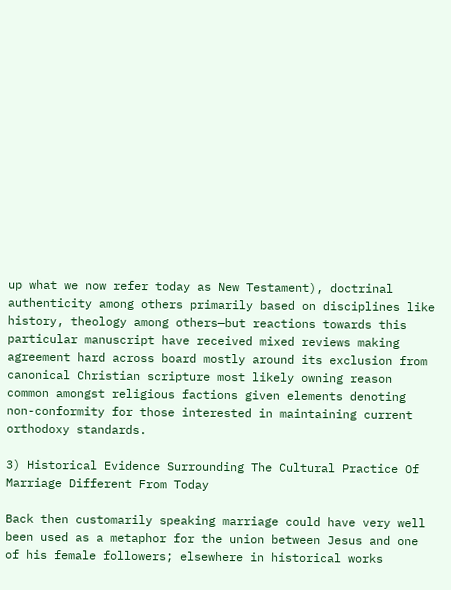up what we now refer today as New Testament), doctrinal authenticity among others primarily based on disciplines like history, theology among others—but reactions towards this particular manuscript have received mixed reviews making agreement hard across board mostly around its exclusion from canonical Christian scripture most likely owning reason common amongst religious factions given elements denoting non-conformity for those interested in maintaining current orthodoxy standards.

3) Historical Evidence Surrounding The Cultural Practice Of Marriage Different From Today

Back then customarily speaking marriage could have very well been used as a metaphor for the union between Jesus and one of his female followers; elsewhere in historical works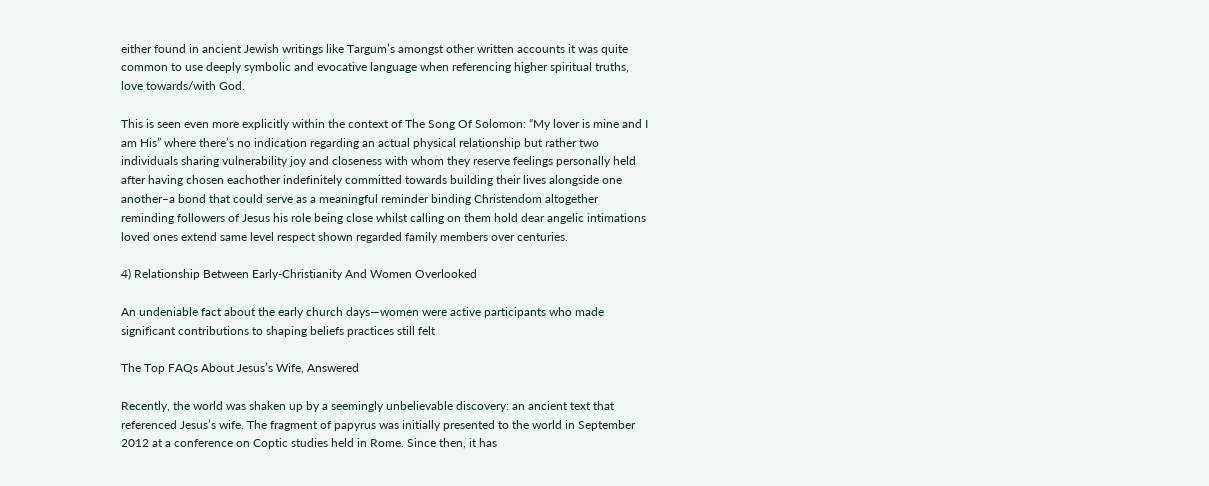either found in ancient Jewish writings like Targum’s amongst other written accounts it was quite common to use deeply symbolic and evocative language when referencing higher spiritual truths, love towards/with God.

This is seen even more explicitly within the context of The Song Of Solomon: “My lover is mine and I am His” where there’s no indication regarding an actual physical relationship but rather two individuals sharing vulnerability joy and closeness with whom they reserve feelings personally held after having chosen eachother indefinitely committed towards building their lives alongside one another–a bond that could serve as a meaningful reminder binding Christendom altogether reminding followers of Jesus his role being close whilst calling on them hold dear angelic intimations loved ones extend same level respect shown regarded family members over centuries.

4) Relationship Between Early-Christianity And Women Overlooked

An undeniable fact about the early church days—women were active participants who made significant contributions to shaping beliefs practices still felt

The Top FAQs About Jesus’s Wife, Answered

Recently, the world was shaken up by a seemingly unbelievable discovery: an ancient text that referenced Jesus’s wife. The fragment of papyrus was initially presented to the world in September 2012 at a conference on Coptic studies held in Rome. Since then, it has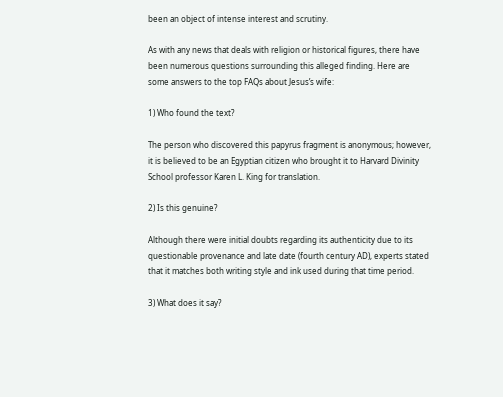been an object of intense interest and scrutiny.

As with any news that deals with religion or historical figures, there have been numerous questions surrounding this alleged finding. Here are some answers to the top FAQs about Jesus’s wife:

1) Who found the text?

The person who discovered this papyrus fragment is anonymous; however, it is believed to be an Egyptian citizen who brought it to Harvard Divinity School professor Karen L. King for translation.

2) Is this genuine?

Although there were initial doubts regarding its authenticity due to its questionable provenance and late date (fourth century AD), experts stated that it matches both writing style and ink used during that time period.

3) What does it say?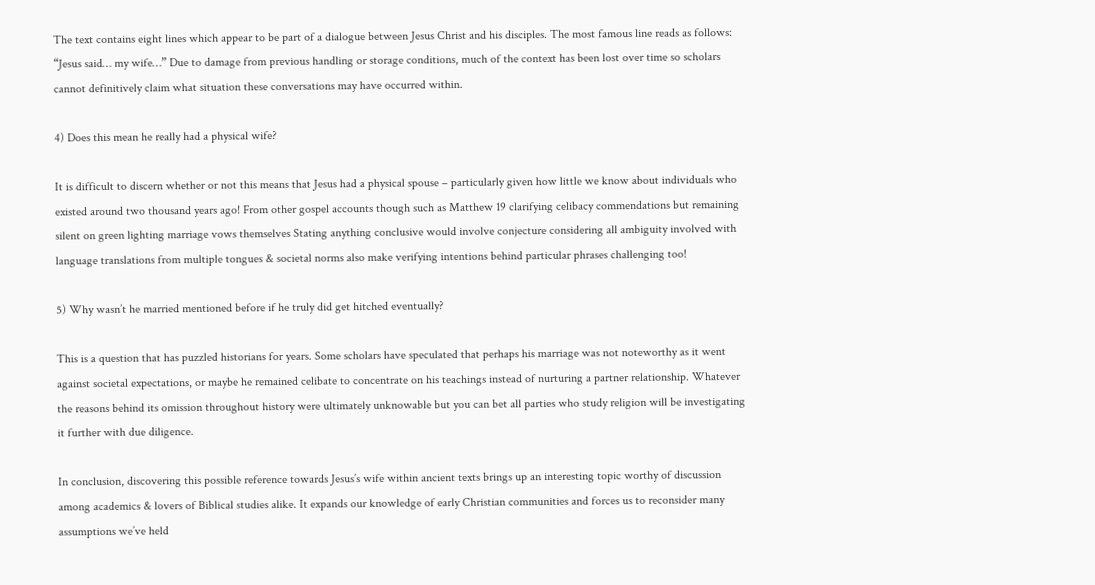The text contains eight lines which appear to be part of a dialogue between Jesus Christ and his disciples. The most famous line reads as follows: “Jesus said… my wife…” Due to damage from previous handling or storage conditions, much of the context has been lost over time so scholars cannot definitively claim what situation these conversations may have occurred within.

4) Does this mean he really had a physical wife?

It is difficult to discern whether or not this means that Jesus had a physical spouse – particularly given how little we know about individuals who existed around two thousand years ago! From other gospel accounts though such as Matthew 19 clarifying celibacy commendations but remaining silent on green lighting marriage vows themselves Stating anything conclusive would involve conjecture considering all ambiguity involved with language translations from multiple tongues & societal norms also make verifying intentions behind particular phrases challenging too!

5) Why wasn’t he married mentioned before if he truly did get hitched eventually?

This is a question that has puzzled historians for years. Some scholars have speculated that perhaps his marriage was not noteworthy as it went against societal expectations, or maybe he remained celibate to concentrate on his teachings instead of nurturing a partner relationship. Whatever the reasons behind its omission throughout history were ultimately unknowable but you can bet all parties who study religion will be investigating it further with due diligence.

In conclusion, discovering this possible reference towards Jesus’s wife within ancient texts brings up an interesting topic worthy of discussion among academics & lovers of Biblical studies alike. It expands our knowledge of early Christian communities and forces us to reconsider many assumptions we’ve held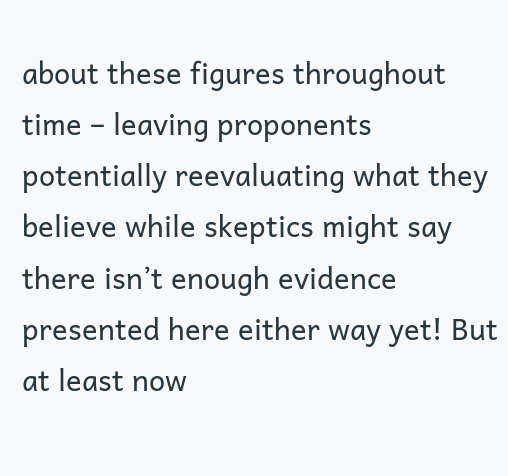about these figures throughout time – leaving proponents potentially reevaluating what they believe while skeptics might say there isn’t enough evidence presented here either way yet! But at least now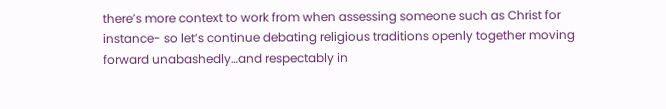there’s more context to work from when assessing someone such as Christ for instance- so let’s continue debating religious traditions openly together moving forward unabashedly…and respectably in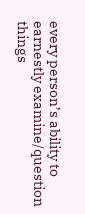every person’s ability to earnestly examine/question things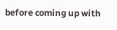before coming up with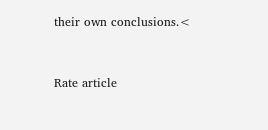their own conclusions.<


Rate article